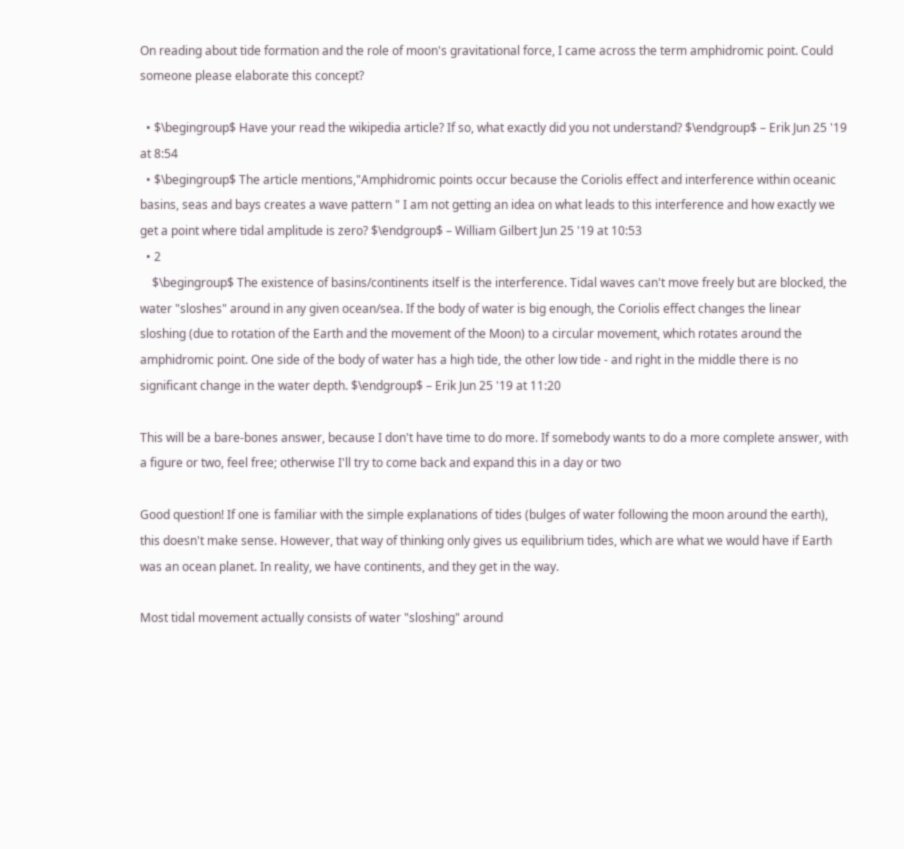On reading about tide formation and the role of moon's gravitational force, I came across the term amphidromic point. Could someone please elaborate this concept?

  • $\begingroup$ Have your read the wikipedia article? If so, what exactly did you not understand? $\endgroup$ – Erik Jun 25 '19 at 8:54
  • $\begingroup$ The article mentions,"Amphidromic points occur because the Coriolis effect and interference within oceanic basins, seas and bays creates a wave pattern " I am not getting an idea on what leads to this interference and how exactly we get a point where tidal amplitude is zero? $\endgroup$ – William Gilbert Jun 25 '19 at 10:53
  • 2
    $\begingroup$ The existence of basins/continents itself is the interference. Tidal waves can't move freely but are blocked, the water "sloshes" around in any given ocean/sea. If the body of water is big enough, the Coriolis effect changes the linear sloshing (due to rotation of the Earth and the movement of the Moon) to a circular movement, which rotates around the amphidromic point. One side of the body of water has a high tide, the other low tide - and right in the middle there is no significant change in the water depth. $\endgroup$ – Erik Jun 25 '19 at 11:20

This will be a bare-bones answer, because I don't have time to do more. If somebody wants to do a more complete answer, with a figure or two, feel free; otherwise I'll try to come back and expand this in a day or two

Good question! If one is familiar with the simple explanations of tides (bulges of water following the moon around the earth), this doesn't make sense. However, that way of thinking only gives us equilibrium tides, which are what we would have if Earth was an ocean planet. In reality, we have continents, and they get in the way.

Most tidal movement actually consists of water "sloshing" around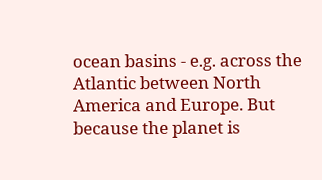ocean basins - e.g. across the Atlantic between North America and Europe. But because the planet is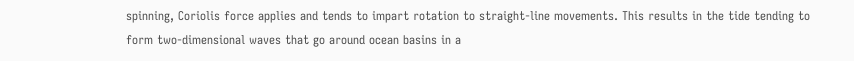spinning, Coriolis force applies and tends to impart rotation to straight-line movements. This results in the tide tending to form two-dimensional waves that go around ocean basins in a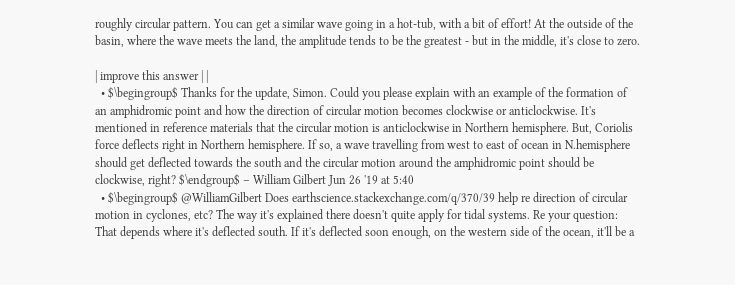roughly circular pattern. You can get a similar wave going in a hot-tub, with a bit of effort! At the outside of the basin, where the wave meets the land, the amplitude tends to be the greatest - but in the middle, it's close to zero.

| improve this answer | |
  • $\begingroup$ Thanks for the update, Simon. Could you please explain with an example of the formation of an amphidromic point and how the direction of circular motion becomes clockwise or anticlockwise. It's mentioned in reference materials that the circular motion is anticlockwise in Northern hemisphere. But, Coriolis force deflects right in Northern hemisphere. If so, a wave travelling from west to east of ocean in N.hemisphere should get deflected towards the south and the circular motion around the amphidromic point should be clockwise, right? $\endgroup$ – William Gilbert Jun 26 '19 at 5:40
  • $\begingroup$ @WilliamGilbert Does earthscience.stackexchange.com/q/370/39 help re direction of circular motion in cyclones, etc? The way it's explained there doesn't quite apply for tidal systems. Re your question: That depends where it's deflected south. If it's deflected soon enough, on the western side of the ocean, it'll be a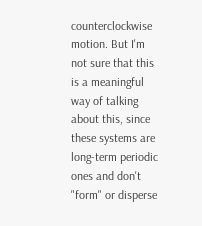counterclockwise motion. But I'm not sure that this is a meaningful way of talking about this, since these systems are long-term periodic ones and don't "form" or disperse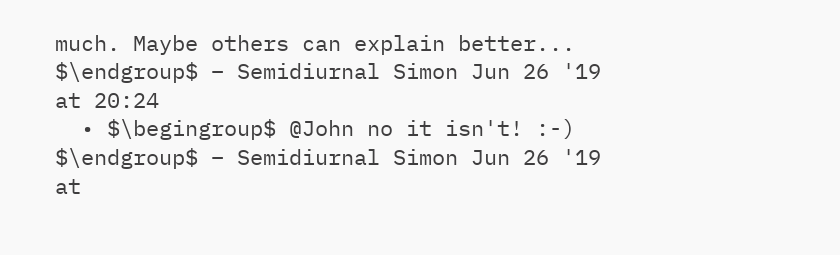much. Maybe others can explain better... $\endgroup$ – Semidiurnal Simon Jun 26 '19 at 20:24
  • $\begingroup$ @John no it isn't! :-) $\endgroup$ – Semidiurnal Simon Jun 26 '19 at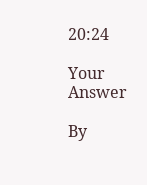20:24

Your Answer

By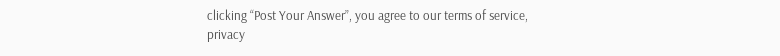clicking “Post Your Answer”, you agree to our terms of service, privacy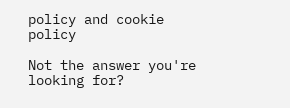policy and cookie policy

Not the answer you're looking for?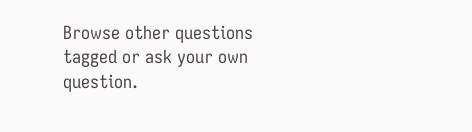Browse other questions tagged or ask your own question.